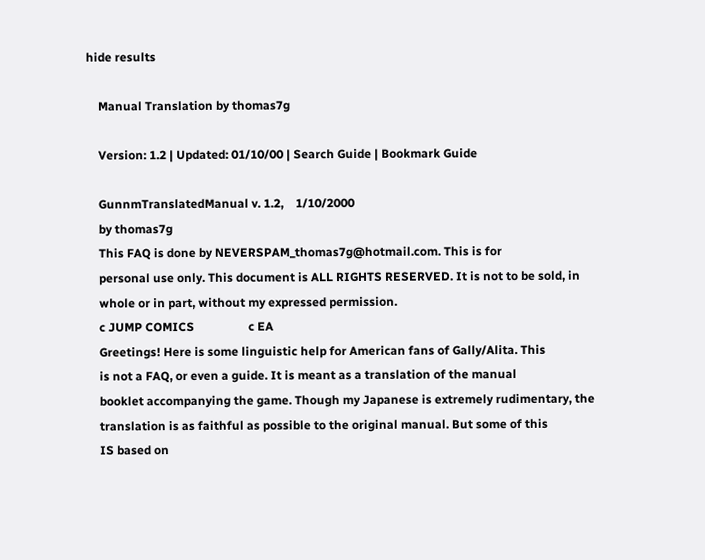hide results

    Manual Translation by thomas7g

    Version: 1.2 | Updated: 01/10/00 | Search Guide | Bookmark Guide

    GunnmTranslatedManual v. 1.2,    1/10/2000
    by thomas7g
    This FAQ is done by NEVERSPAM_thomas7g@hotmail.com. This is for
    personal use only. This document is ALL RIGHTS RESERVED. It is not to be sold, in
    whole or in part, without my expressed permission.
    c JUMP COMICS                  c EA
    Greetings! Here is some linguistic help for American fans of Gally/Alita. This
    is not a FAQ, or even a guide. It is meant as a translation of the manual
    booklet accompanying the game. Though my Japanese is extremely rudimentary, the
    translation is as faithful as possible to the original manual. But some of this
    IS based on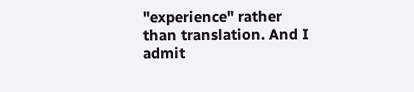"experience" rather than translation. And I admit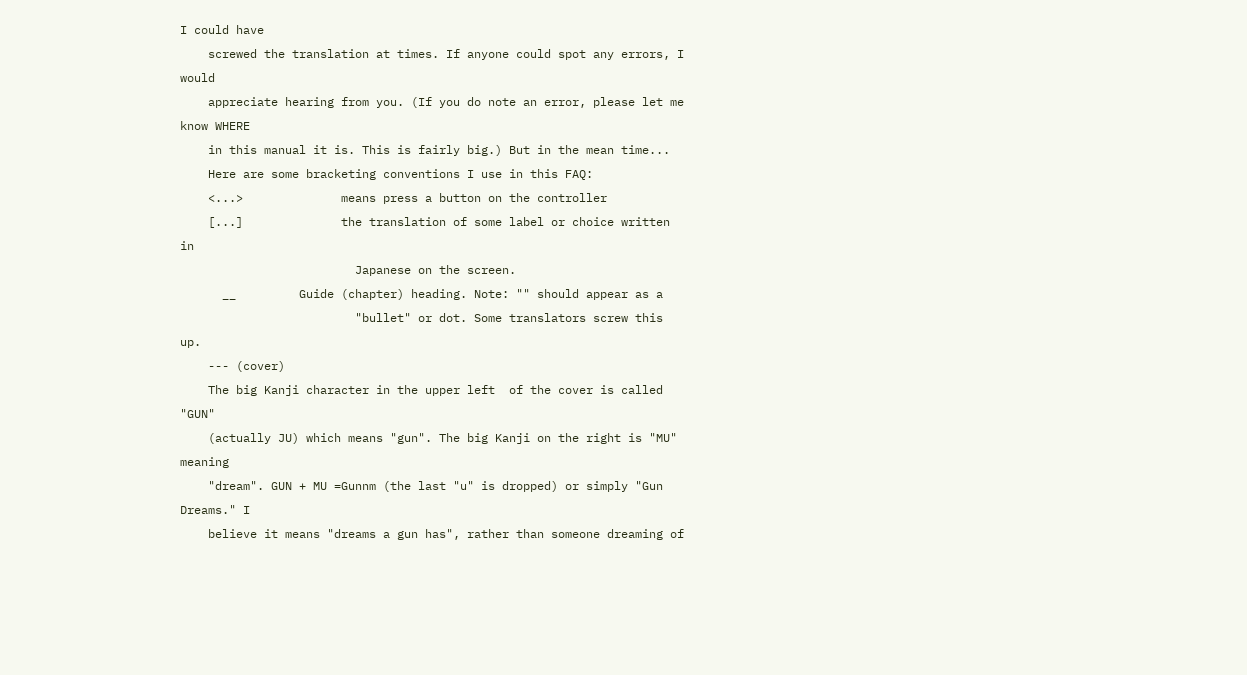I could have
    screwed the translation at times. If anyone could spot any errors, I would
    appreciate hearing from you. (If you do note an error, please let me know WHERE
    in this manual it is. This is fairly big.) But in the mean time...
    Here are some bracketing conventions I use in this FAQ:
    <...>              means press a button on the controller
    [...]              the translation of some label or choice written in
                         Japanese on the screen.
      __         Guide (chapter) heading. Note: "" should appear as a
                         "bullet" or dot. Some translators screw this up.
    --- (cover)
    The big Kanji character in the upper left  of the cover is called "GUN"
    (actually JU) which means "gun". The big Kanji on the right is "MU" meaning
    "dream". GUN + MU =Gunnm (the last "u" is dropped) or simply "Gun Dreams." I
    believe it means "dreams a gun has", rather than someone dreaming of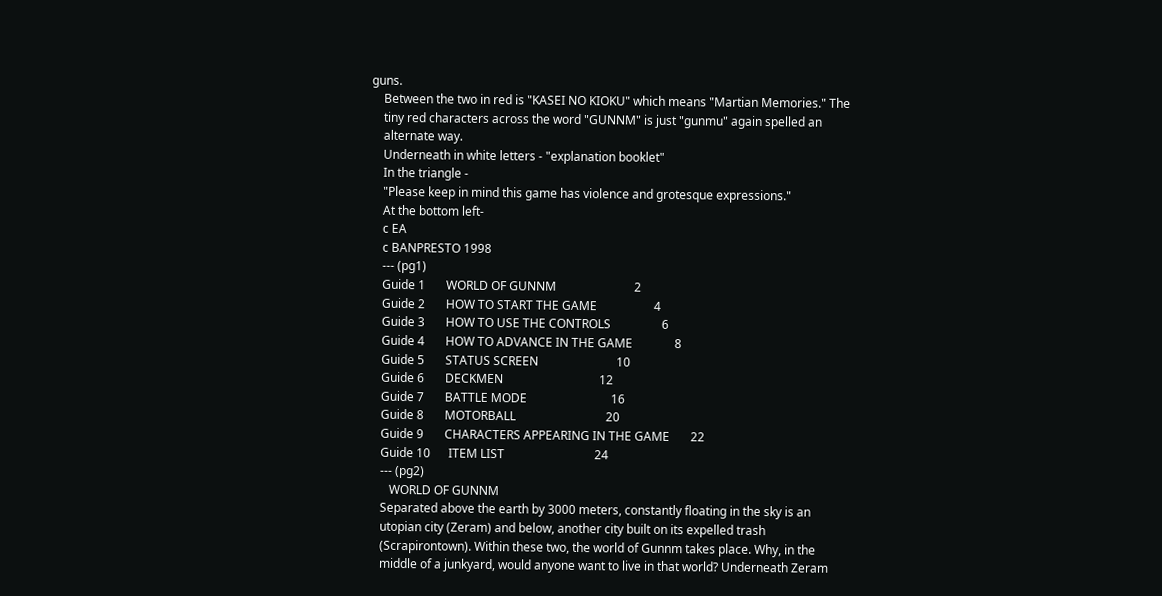guns.
    Between the two in red is "KASEI NO KIOKU" which means "Martian Memories." The
    tiny red characters across the word "GUNNM" is just "gunmu" again spelled an
    alternate way.
    Underneath in white letters - "explanation booklet"
    In the triangle -
    "Please keep in mind this game has violence and grotesque expressions."
    At the bottom left-
    c EA
    c BANPRESTO 1998
    --- (pg1)
    Guide 1       WORLD OF GUNNM                          2
    Guide 2       HOW TO START THE GAME                   4
    Guide 3       HOW TO USE THE CONTROLS                 6
    Guide 4       HOW TO ADVANCE IN THE GAME              8
    Guide 5       STATUS SCREEN                          10
    Guide 6       DECKMEN                                12
    Guide 7       BATTLE MODE                            16
    Guide 8       MOTORBALL                              20
    Guide 9       CHARACTERS APPEARING IN THE GAME       22
    Guide 10      ITEM LIST                              24
    --- (pg2)
       WORLD OF GUNNM
    Separated above the earth by 3000 meters, constantly floating in the sky is an
    utopian city (Zeram) and below, another city built on its expelled trash
    (Scrapirontown). Within these two, the world of Gunnm takes place. Why, in the
    middle of a junkyard, would anyone want to live in that world? Underneath Zeram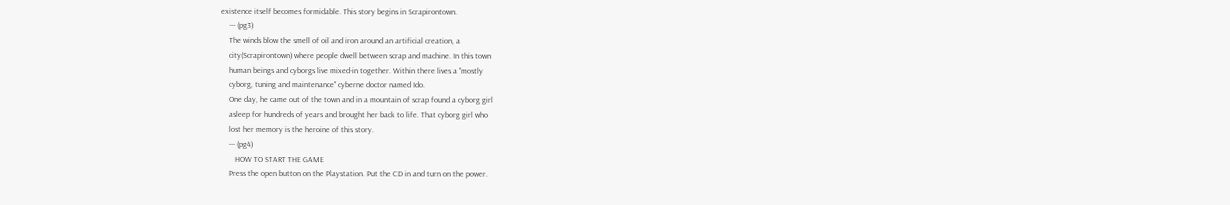existence itself becomes formidable. This story begins in Scrapirontown.
    --- (pg3)
    The winds blow the smell of oil and iron around an artificial creation, a
    city(Scrapirontown) where people dwell between scrap and machine. In this town
    human beings and cyborgs live mixed-in together. Within there lives a "mostly
    cyborg, tuning and maintenance" cyberne doctor named Ido.
    One day, he came out of the town and in a mountain of scrap found a cyborg girl
    asleep for hundreds of years and brought her back to life. That cyborg girl who
    lost her memory is the heroine of this story.
    --- (pg4)
       HOW TO START THE GAME
    Press the open button on the Playstation. Put the CD in and turn on the power.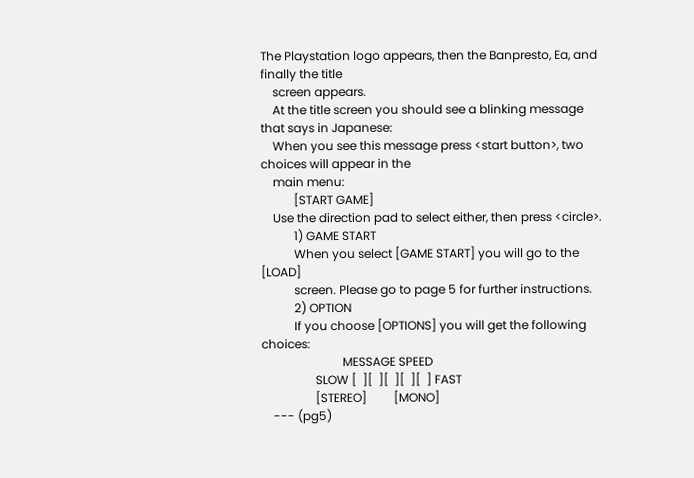The Playstation logo appears, then the Banpresto, Ea, and finally the title
    screen appears.
    At the title screen you should see a blinking message that says in Japanese:
    When you see this message press <start button>, two choices will appear in the
    main menu:
           [START GAME]
    Use the direction pad to select either, then press <circle>.
           1) GAME START
           When you select [GAME START] you will go to the [LOAD]
           screen. Please go to page 5 for further instructions.
           2) OPTION
           If you choose [OPTIONS] you will get the following choices:
                           MESSAGE SPEED
                  SLOW [  ][  ][  ][  ][  ] FAST
                  [STEREO]         [MONO]
    --- (pg5)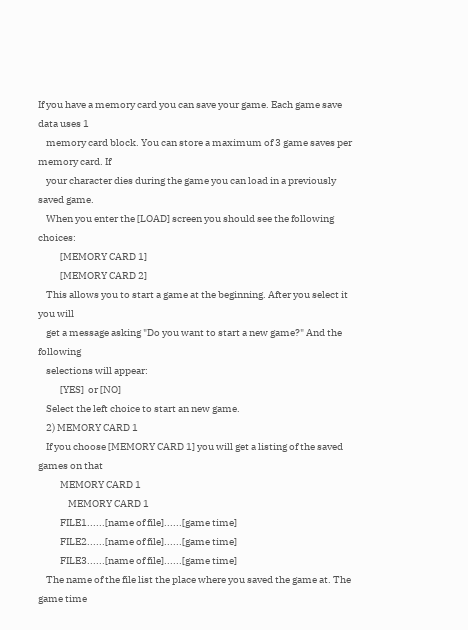If you have a memory card you can save your game. Each game save data uses 1
    memory card block. You can store a maximum of 3 game saves per memory card. If
    your character dies during the game you can load in a previously saved game.
    When you enter the [LOAD] screen you should see the following choices:
           [MEMORY CARD 1]
           [MEMORY CARD 2]
    This allows you to start a game at the beginning. After you select it you will
    get a message asking "Do you want to start a new game?" And the following
    selections will appear:
           [YES]  or [NO]
    Select the left choice to start an new game.
    2) MEMORY CARD 1
    If you choose [MEMORY CARD 1] you will get a listing of the saved games on that
           MEMORY CARD 1
               MEMORY CARD 1
           FILE1......[name of file]......[game time]
           FILE2......[name of file]......[game time]
           FILE3......[name of file]......[game time]
    The name of the file list the place where you saved the game at. The game time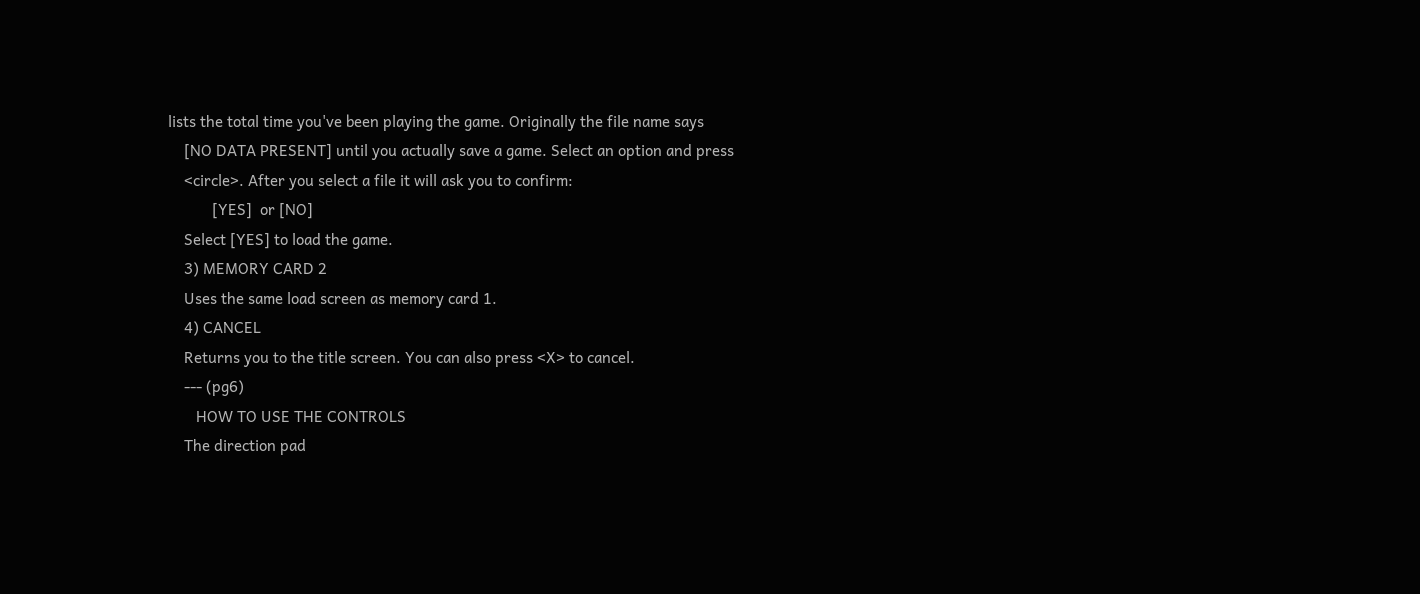lists the total time you've been playing the game. Originally the file name says
    [NO DATA PRESENT] until you actually save a game. Select an option and press
    <circle>. After you select a file it will ask you to confirm:
           [YES]  or [NO]
    Select [YES] to load the game.
    3) MEMORY CARD 2
    Uses the same load screen as memory card 1.
    4) CANCEL
    Returns you to the title screen. You can also press <X> to cancel.
    --- (pg6)
       HOW TO USE THE CONTROLS
    The direction pad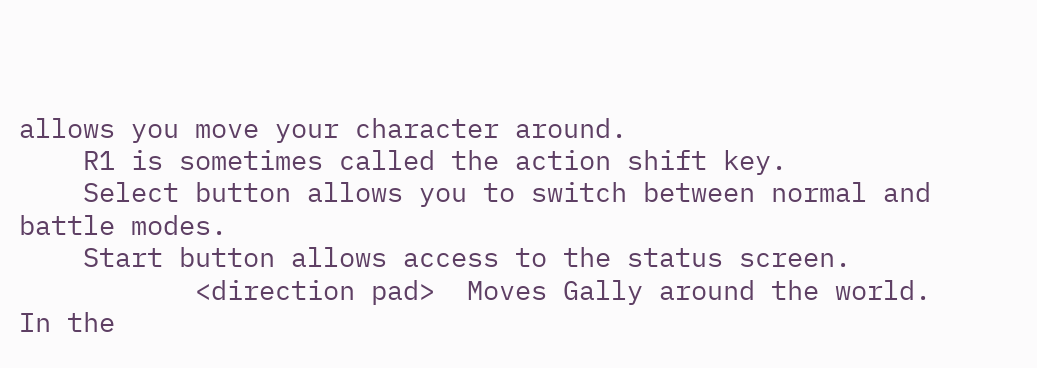allows you move your character around.
    R1 is sometimes called the action shift key.
    Select button allows you to switch between normal and battle modes.
    Start button allows access to the status screen.
           <direction pad>  Moves Gally around the world. In the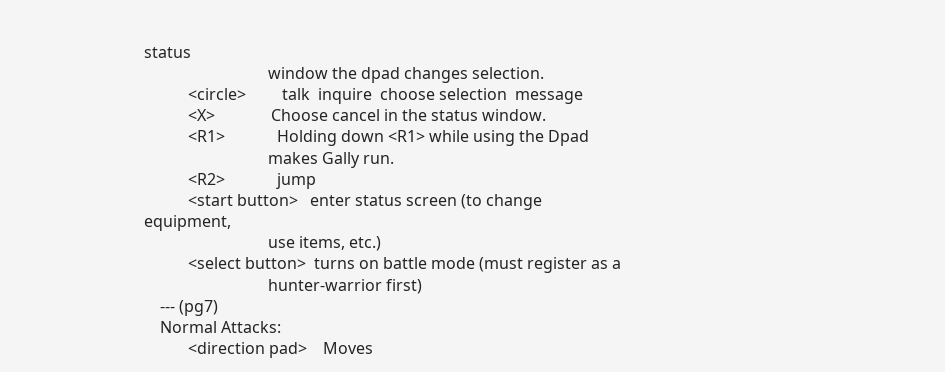status
                               window the dpad changes selection.
           <circle>         talk  inquire  choose selection  message
           <X>              Choose cancel in the status window.
           <R1>             Holding down <R1> while using the Dpad
                               makes Gally run.
           <R2>             jump
           <start button>   enter status screen (to change equipment,
                               use items, etc.)
           <select button>  turns on battle mode (must register as a
                               hunter-warrior first)
    --- (pg7)
    Normal Attacks:
           <direction pad>    Moves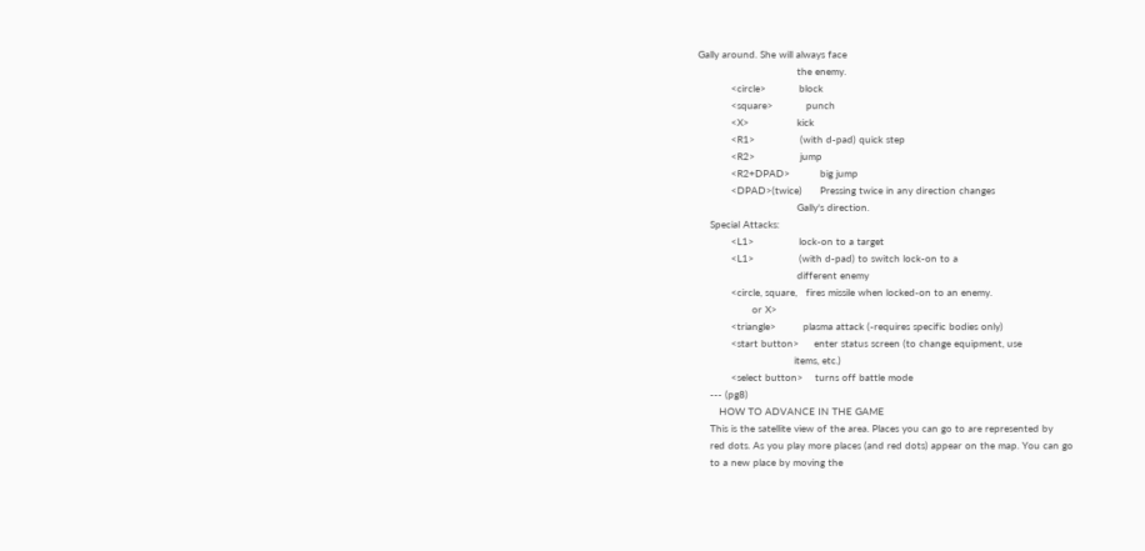Gally around. She will always face
                                 the enemy.
           <circle>           block
           <square>           punch
           <X>                kick
           <R1>               (with d-pad) quick step
           <R2>               jump
           <R2+DPAD>          big jump
           <DPAD>(twice)      Pressing twice in any direction changes
                                 Gally's direction.
    Special Attacks:
           <L1>               lock-on to a target
           <L1>               (with d-pad) to switch lock-on to a
                                 different enemy
           <circle, square,   fires missile when locked-on to an enemy.
                  or X>
           <triangle>         plasma attack (-requires specific bodies only)
           <start button>     enter status screen (to change equipment, use
                                items, etc.)
           <select button>    turns off battle mode
    --- (pg8)
       HOW TO ADVANCE IN THE GAME
    This is the satellite view of the area. Places you can go to are represented by
    red dots. As you play more places (and red dots) appear on the map. You can go
    to a new place by moving the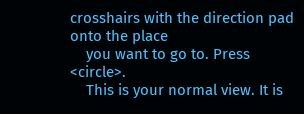crosshairs with the direction pad onto the place
    you want to go to. Press <circle>.
    This is your normal view. It is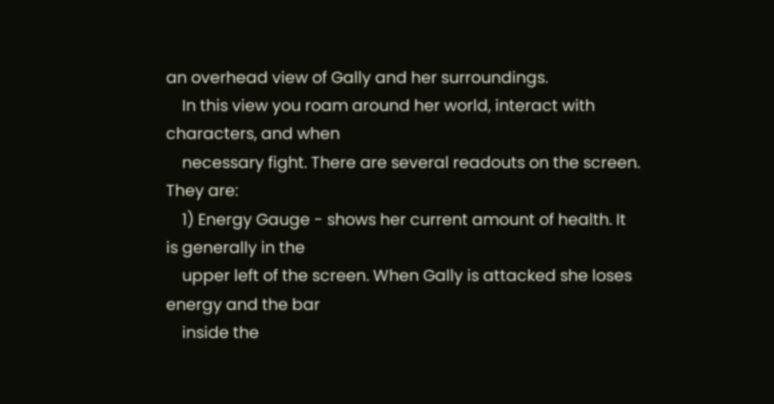an overhead view of Gally and her surroundings.
    In this view you roam around her world, interact with characters, and when
    necessary fight. There are several readouts on the screen. They are:
    1) Energy Gauge - shows her current amount of health. It is generally in the
    upper left of the screen. When Gally is attacked she loses energy and the bar
    inside the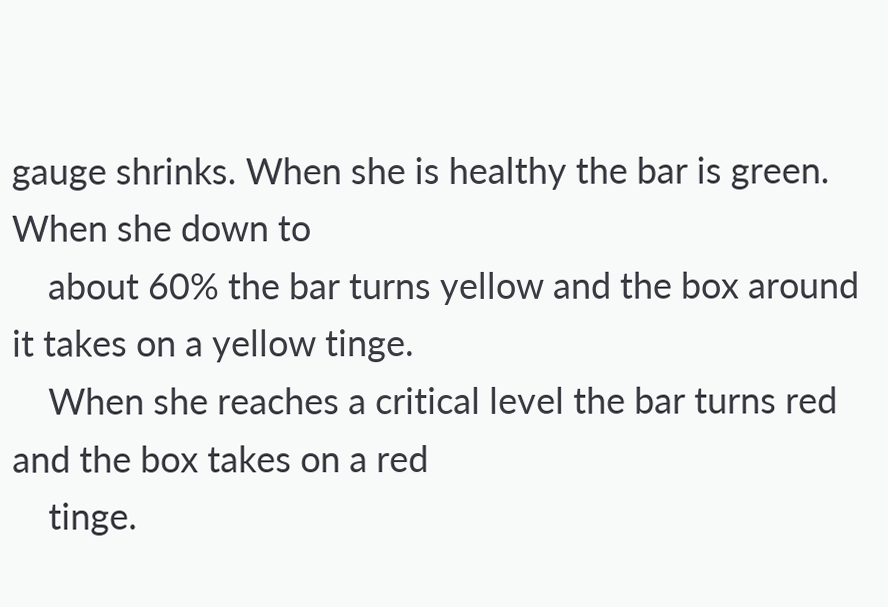gauge shrinks. When she is healthy the bar is green. When she down to
    about 60% the bar turns yellow and the box around it takes on a yellow tinge.
    When she reaches a critical level the bar turns red and the box takes on a red
    tinge.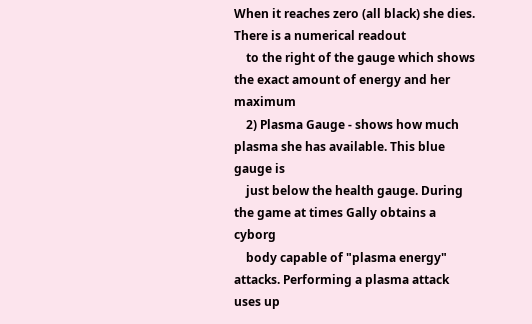When it reaches zero (all black) she dies. There is a numerical readout
    to the right of the gauge which shows the exact amount of energy and her maximum
    2) Plasma Gauge - shows how much plasma she has available. This blue gauge is
    just below the health gauge. During the game at times Gally obtains a cyborg
    body capable of "plasma energy" attacks. Performing a plasma attack uses up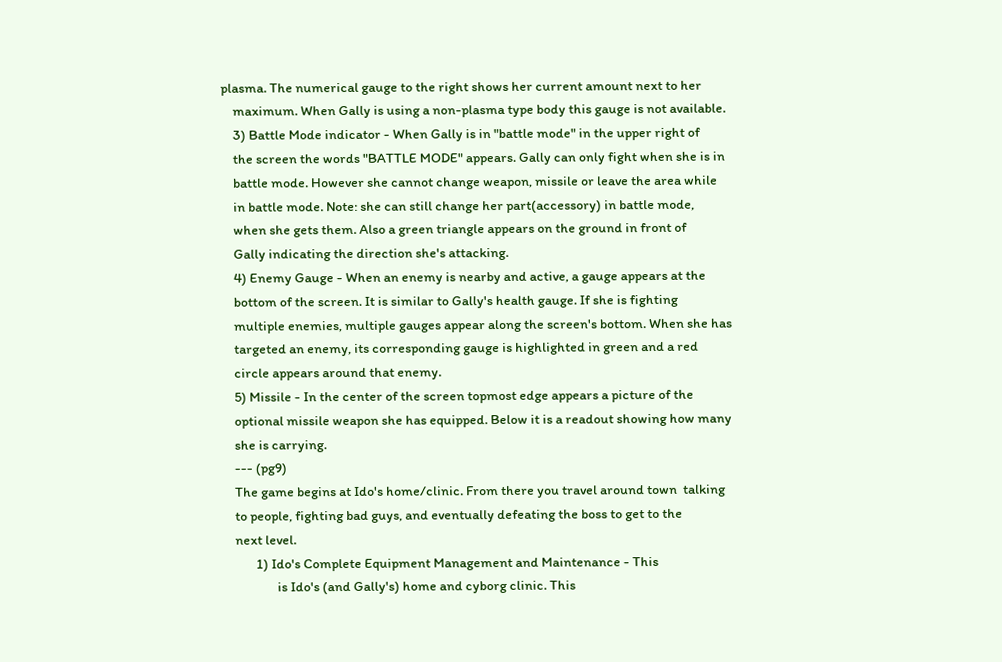plasma. The numerical gauge to the right shows her current amount next to her
    maximum. When Gally is using a non-plasma type body this gauge is not available.
    3) Battle Mode indicator - When Gally is in "battle mode" in the upper right of
    the screen the words "BATTLE MODE" appears. Gally can only fight when she is in
    battle mode. However she cannot change weapon, missile or leave the area while
    in battle mode. Note: she can still change her part(accessory) in battle mode,
    when she gets them. Also a green triangle appears on the ground in front of
    Gally indicating the direction she's attacking.
    4) Enemy Gauge - When an enemy is nearby and active, a gauge appears at the
    bottom of the screen. It is similar to Gally's health gauge. If she is fighting
    multiple enemies, multiple gauges appear along the screen's bottom. When she has
    targeted an enemy, its corresponding gauge is highlighted in green and a red
    circle appears around that enemy.
    5) Missile - In the center of the screen topmost edge appears a picture of the
    optional missile weapon she has equipped. Below it is a readout showing how many
    she is carrying.
    --- (pg9)
    The game begins at Ido's home/clinic. From there you travel around town  talking
    to people, fighting bad guys, and eventually defeating the boss to get to the
    next level.
           1) Ido's Complete Equipment Management and Maintenance - This
                  is Ido's (and Gally's) home and cyborg clinic. This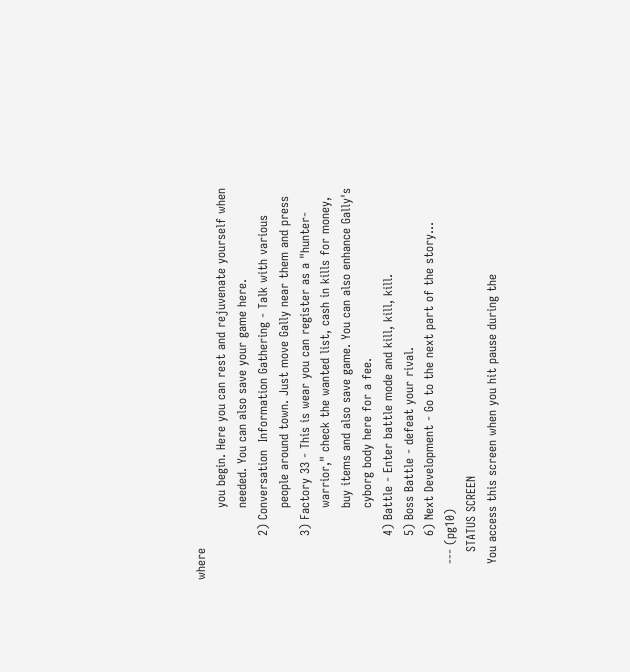where
                  you begin. Here you can rest and rejuvenate yourself when
                  needed. You can also save your game here.
           2) Conversation  Information Gathering - Talk with various
                  people around town. Just move Gally near them and press
           3) Factory 33 - This is wear you can register as a "hunter-
                  warrior," check the wanted list, cash in kills for money,
                  buy items and also save game. You can also enhance Gally's
                  cyborg body here for a fee.
           4) Battle - Enter battle mode and kill, kill, kill.
           5) Boss Battle - defeat your rival.
           6) Next Development - Go to the next part of the story...
    --- (pg10)
       STATUS SCREEN
    You access this screen when you hit pause during the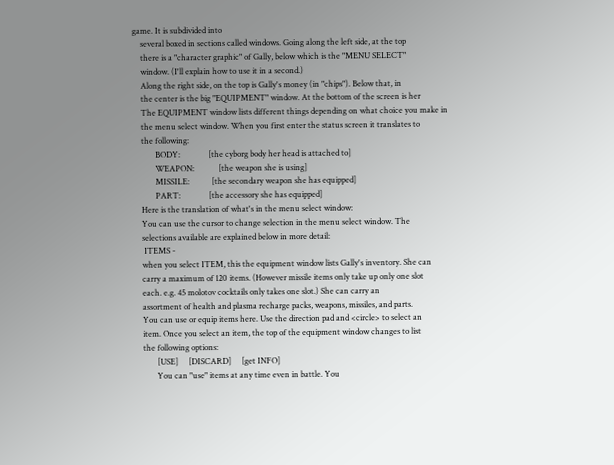game. It is subdivided into
    several boxed in sections called windows. Going along the left side, at the top
    there is a "character graphic" of Gally, below which is the "MENU SELECT"
    window. (I'll explain how to use it in a second.)
    Along the right side, on the top is Gally's money (in "chips"). Below that, in
    the center is the big "EQUIPMENT" window. At the bottom of the screen is her
    The EQUIPMENT window lists different things depending on what choice you make in
    the menu select window. When you first enter the status screen it translates to
    the following:
           BODY:              [the cyborg body her head is attached to]
           WEAPON:            [the weapon she is using]
           MISSILE:           [the secondary weapon she has equipped]
           PART:              [the accessory she has equipped]
    Here is the translation of what's in the menu select window:
    You can use the cursor to change selection in the menu select window. The
    selections available are explained below in more detail:
     ITEMS -
    when you select ITEM, this the equipment window lists Gally's inventory. She can
    carry a maximum of 120 items. (However missile items only take up only one slot
    each. e.g. 45 molotov cocktails only takes one slot.) She can carry an
    assortment of health and plasma recharge packs, weapons, missiles, and parts.
    You can use or equip items here. Use the direction pad and <circle> to select an
    item. Once you select an item, the top of the equipment window changes to list
    the following options:
           [USE]     [DISCARD]     [get INFO]
           You can "use" items at any time even in battle. You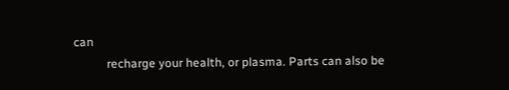can
           recharge your health, or plasma. Parts can also be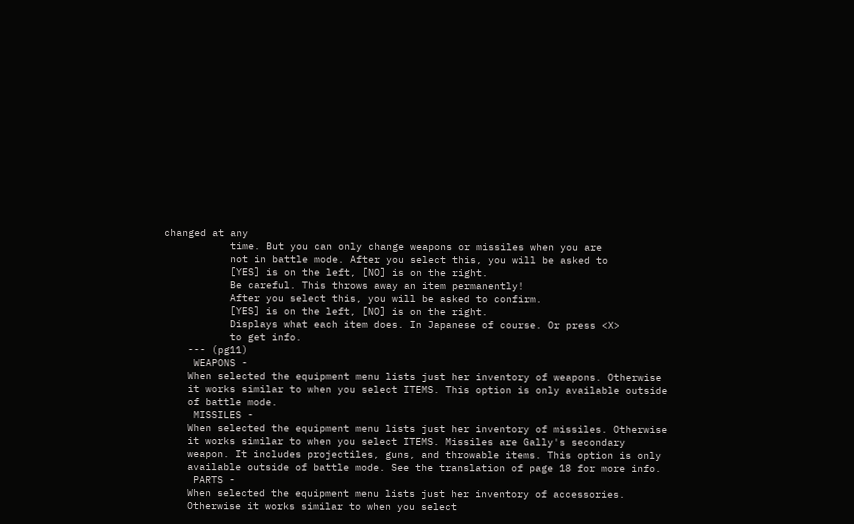changed at any
           time. But you can only change weapons or missiles when you are
           not in battle mode. After you select this, you will be asked to
           [YES] is on the left, [NO] is on the right.
           Be careful. This throws away an item permanently!
           After you select this, you will be asked to confirm.
           [YES] is on the left, [NO] is on the right.
           Displays what each item does. In Japanese of course. Or press <X>
           to get info.
    --- (pg11)
     WEAPONS -
    When selected the equipment menu lists just her inventory of weapons. Otherwise
    it works similar to when you select ITEMS. This option is only available outside
    of battle mode.
     MISSILES -
    When selected the equipment menu lists just her inventory of missiles. Otherwise
    it works similar to when you select ITEMS. Missiles are Gally's secondary
    weapon. It includes projectiles, guns, and throwable items. This option is only
    available outside of battle mode. See the translation of page 18 for more info.
     PARTS -
    When selected the equipment menu lists just her inventory of accessories.
    Otherwise it works similar to when you select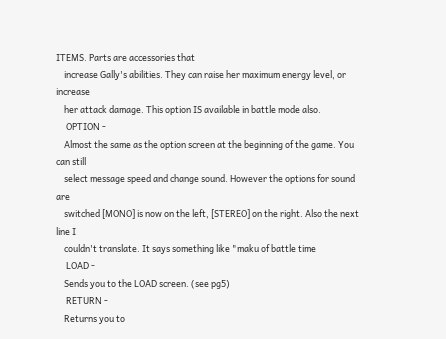ITEMS. Parts are accessories that
    increase Gally's abilities. They can raise her maximum energy level, or increase
    her attack damage. This option IS available in battle mode also.
     OPTION -
    Almost the same as the option screen at the beginning of the game. You can still
    select message speed and change sound. However the options for sound are
    switched [MONO] is now on the left, [STEREO] on the right. Also the next line I
    couldn't translate. It says something like "maku of battle time
     LOAD -
    Sends you to the LOAD screen. (see pg5)
     RETURN -
    Returns you to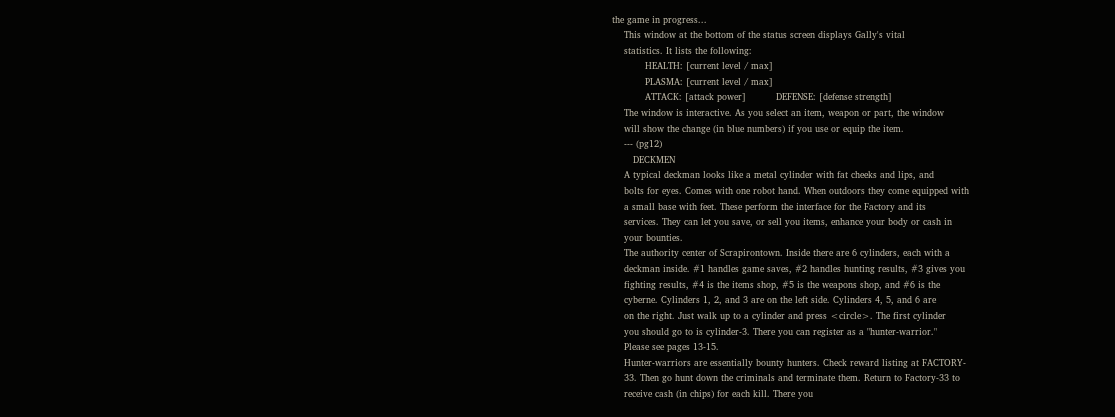the game in progress...
    This window at the bottom of the status screen displays Gally's vital
    statistics. It lists the following:
           HEALTH: [current level / max]
           PLASMA: [current level / max]
           ATTACK: [attack power]          DEFENSE: [defense strength]
    The window is interactive. As you select an item, weapon or part, the window
    will show the change (in blue numbers) if you use or equip the item.
    --- (pg12)
       DECKMEN
    A typical deckman looks like a metal cylinder with fat cheeks and lips, and
    bolts for eyes. Comes with one robot hand. When outdoors they come equipped with
    a small base with feet. These perform the interface for the Factory and its
    services. They can let you save, or sell you items, enhance your body or cash in
    your bounties.
    The authority center of Scrapirontown. Inside there are 6 cylinders, each with a
    deckman inside. #1 handles game saves, #2 handles hunting results, #3 gives you
    fighting results, #4 is the items shop, #5 is the weapons shop, and #6 is the
    cyberne. Cylinders 1, 2, and 3 are on the left side. Cylinders 4, 5, and 6 are
    on the right. Just walk up to a cylinder and press <circle>. The first cylinder
    you should go to is cylinder-3. There you can register as a "hunter-warrior."
    Please see pages 13-15.
    Hunter-warriors are essentially bounty hunters. Check reward listing at FACTORY-
    33. Then go hunt down the criminals and terminate them. Return to Factory-33 to
    receive cash (in chips) for each kill. There you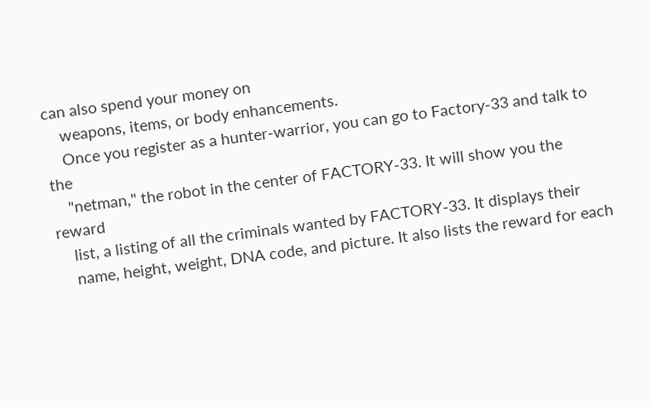can also spend your money on
    weapons, items, or body enhancements.
    Once you register as a hunter-warrior, you can go to Factory-33 and talk to the
    "netman," the robot in the center of FACTORY-33. It will show you the reward
    list, a listing of all the criminals wanted by FACTORY-33. It displays their
    name, height, weight, DNA code, and picture. It also lists the reward for each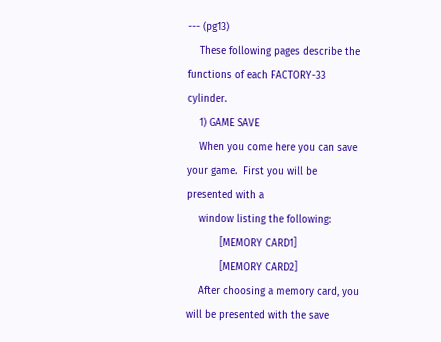--- (pg13)
    These following pages describe the functions of each FACTORY-33 cylinder.
    1) GAME SAVE
    When you come here you can save your game.  First you will be presented with a
    window listing the following:
           [MEMORY CARD1]
           [MEMORY CARD2]
    After choosing a memory card, you will be presented with the save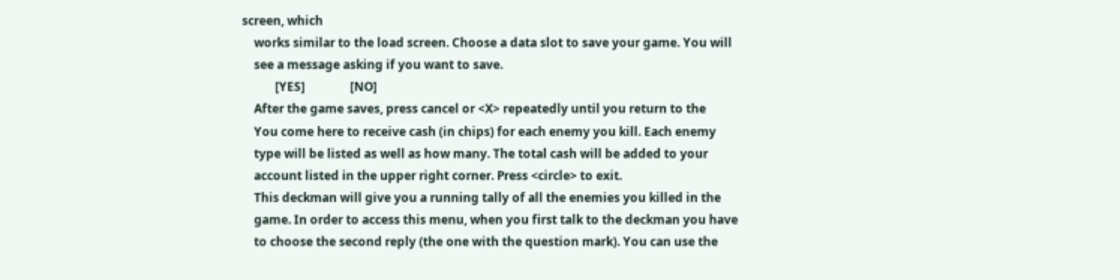screen, which
    works similar to the load screen. Choose a data slot to save your game. You will
    see a message asking if you want to save.
           [YES]               [NO]
    After the game saves, press cancel or <X> repeatedly until you return to the
    You come here to receive cash (in chips) for each enemy you kill. Each enemy
    type will be listed as well as how many. The total cash will be added to your
    account listed in the upper right corner. Press <circle> to exit.
    This deckman will give you a running tally of all the enemies you killed in the
    game. In order to access this menu, when you first talk to the deckman you have
    to choose the second reply (the one with the question mark). You can use the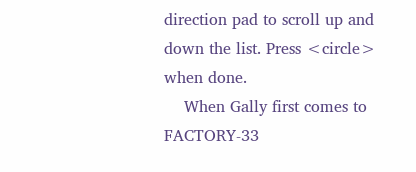direction pad to scroll up and down the list. Press <circle> when done.
    When Gally first comes to FACTORY-33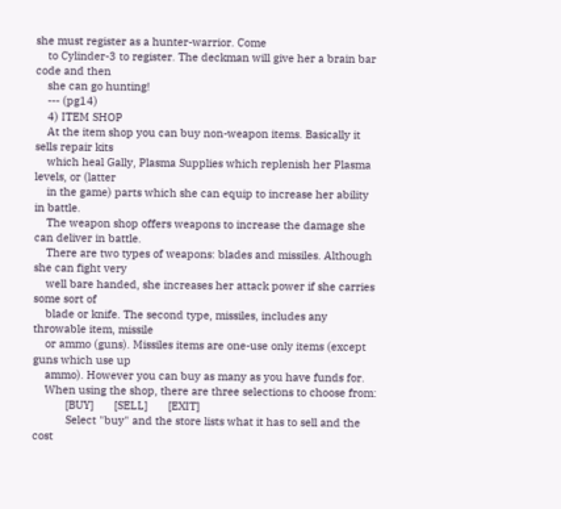she must register as a hunter-warrior. Come
    to Cylinder-3 to register. The deckman will give her a brain bar code and then
    she can go hunting!
    --- (pg14)
    4) ITEM SHOP
    At the item shop you can buy non-weapon items. Basically it sells repair kits
    which heal Gally, Plasma Supplies which replenish her Plasma levels, or (latter
    in the game) parts which she can equip to increase her ability in battle.
    The weapon shop offers weapons to increase the damage she can deliver in battle.
    There are two types of weapons: blades and missiles. Although she can fight very
    well bare handed, she increases her attack power if she carries some sort of
    blade or knife. The second type, missiles, includes any throwable item, missile
    or ammo (guns). Missiles items are one-use only items (except guns which use up
    ammo). However you can buy as many as you have funds for.
    When using the shop, there are three selections to choose from:
           [BUY]       [SELL]       [EXIT]
           Select "buy" and the store lists what it has to sell and the cost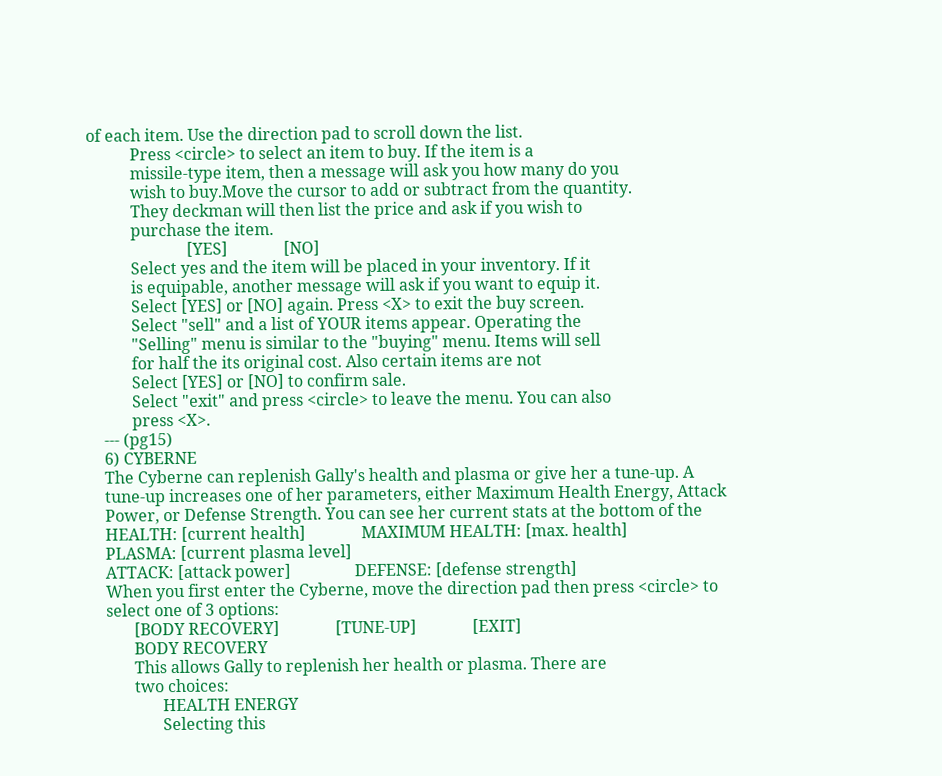of each item. Use the direction pad to scroll down the list.
           Press <circle> to select an item to buy. If the item is a
           missile-type item, then a message will ask you how many do you
           wish to buy.Move the cursor to add or subtract from the quantity.
           They deckman will then list the price and ask if you wish to
           purchase the item.
                         [YES]              [NO]
           Select yes and the item will be placed in your inventory. If it
           is equipable, another message will ask if you want to equip it.
           Select [YES] or [NO] again. Press <X> to exit the buy screen.
           Select "sell" and a list of YOUR items appear. Operating the
           "Selling" menu is similar to the "buying" menu. Items will sell
           for half the its original cost. Also certain items are not
           Select [YES] or [NO] to confirm sale.
           Select "exit" and press <circle> to leave the menu. You can also
           press <X>.
    --- (pg15)
    6) CYBERNE
    The Cyberne can replenish Gally's health and plasma or give her a tune-up. A
    tune-up increases one of her parameters, either Maximum Health Energy, Attack
    Power, or Defense Strength. You can see her current stats at the bottom of the
    HEALTH: [current health]              MAXIMUM HEALTH: [max. health]
    PLASMA: [current plasma level]
    ATTACK: [attack power]                DEFENSE: [defense strength]
    When you first enter the Cyberne, move the direction pad then press <circle> to
    select one of 3 options:
           [BODY RECOVERY]              [TUNE-UP]              [EXIT]
           BODY RECOVERY
           This allows Gally to replenish her health or plasma. There are
           two choices:
                  HEALTH ENERGY
                  Selecting this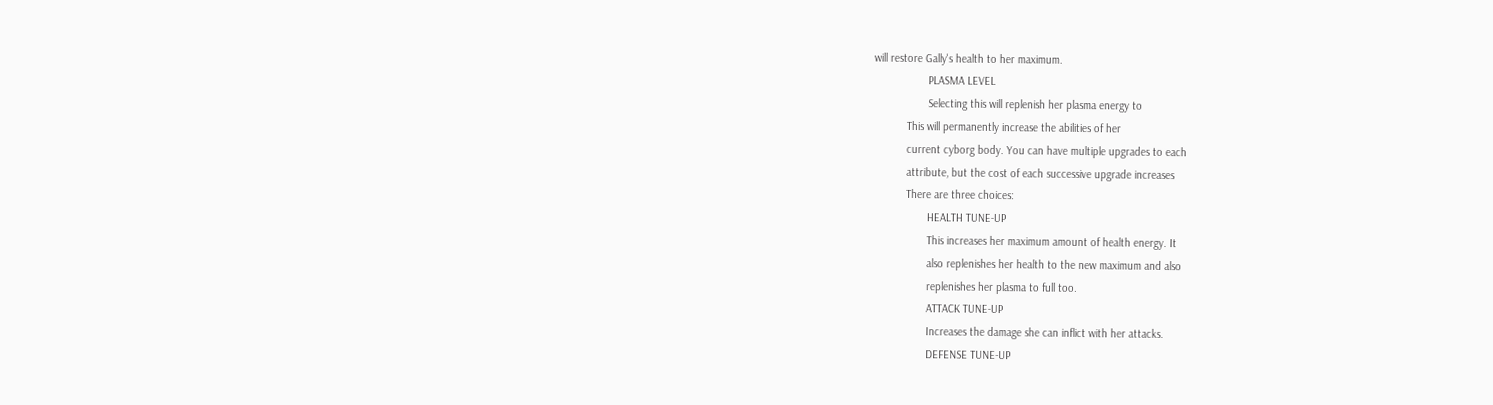will restore Gally's health to her maximum.
                  PLASMA LEVEL
                  Selecting this will replenish her plasma energy to
           This will permanently increase the abilities of her
           current cyborg body. You can have multiple upgrades to each
           attribute, but the cost of each successive upgrade increases
           There are three choices:
                  HEALTH TUNE-UP
                  This increases her maximum amount of health energy. It
                  also replenishes her health to the new maximum and also
                  replenishes her plasma to full too.
                  ATTACK TUNE-UP
                  Increases the damage she can inflict with her attacks.
                  DEFENSE TUNE-UP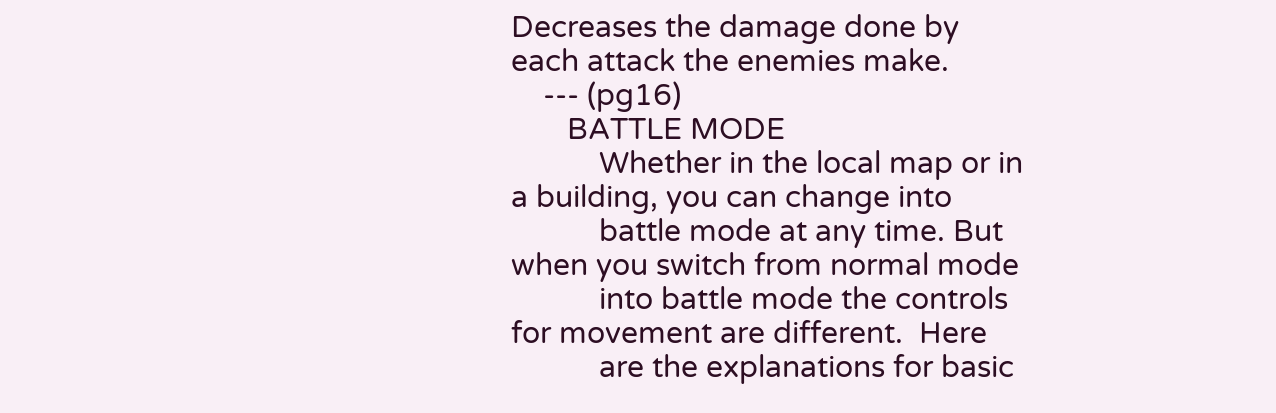Decreases the damage done by each attack the enemies make.
    --- (pg16)
       BATTLE MODE
           Whether in the local map or in a building, you can change into
           battle mode at any time. But when you switch from normal mode
           into battle mode the controls for movement are different.  Here
           are the explanations for basic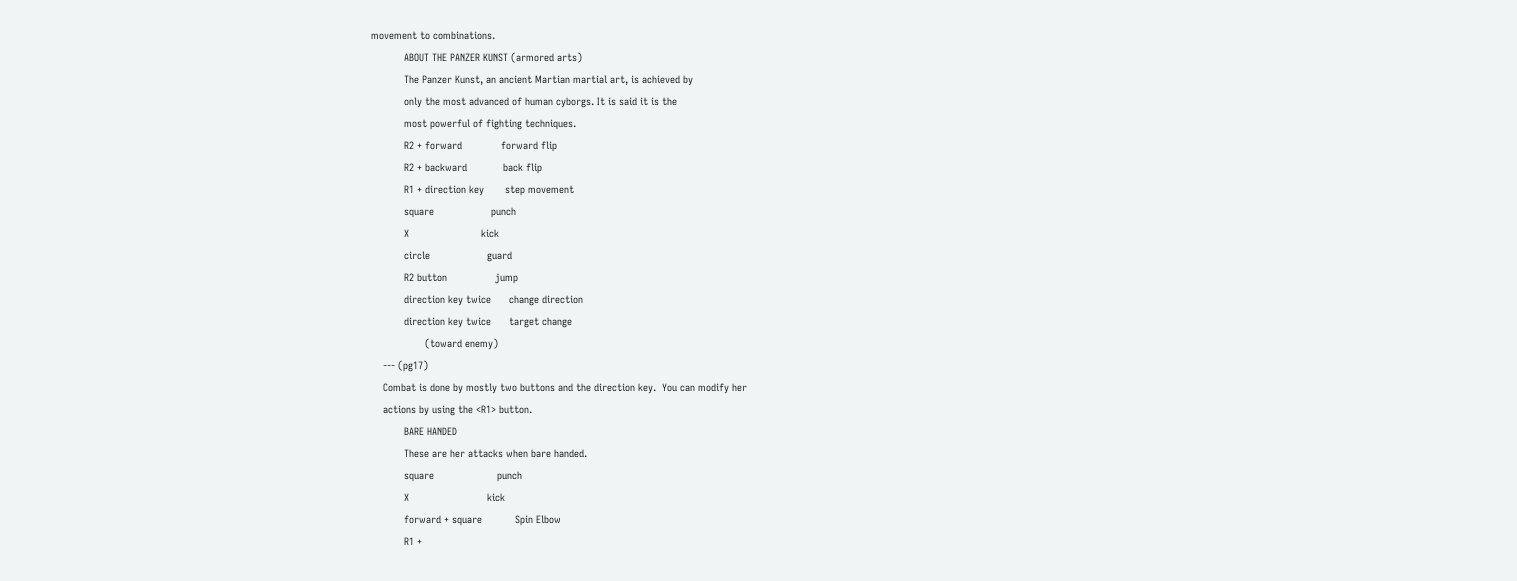movement to combinations.
           ABOUT THE PANZER KUNST (armored arts)
           The Panzer Kunst, an ancient Martian martial art, is achieved by
           only the most advanced of human cyborgs. It is said it is the
           most powerful of fighting techniques.
           R2 + forward             forward flip
           R2 + backward            back flip
           R1 + direction key       step movement
           square                   punch
           X                        kick
           circle                   guard
           R2 button                jump
           direction key twice      change direction
           direction key twice      target change
                  (toward enemy)
    --- (pg17)
    Combat is done by mostly two buttons and the direction key.  You can modify her
    actions by using the <R1> button.
           BARE HANDED
           These are her attacks when bare handed.
           square                     punch
           X                          kick
           forward + square           Spin Elbow
           R1 +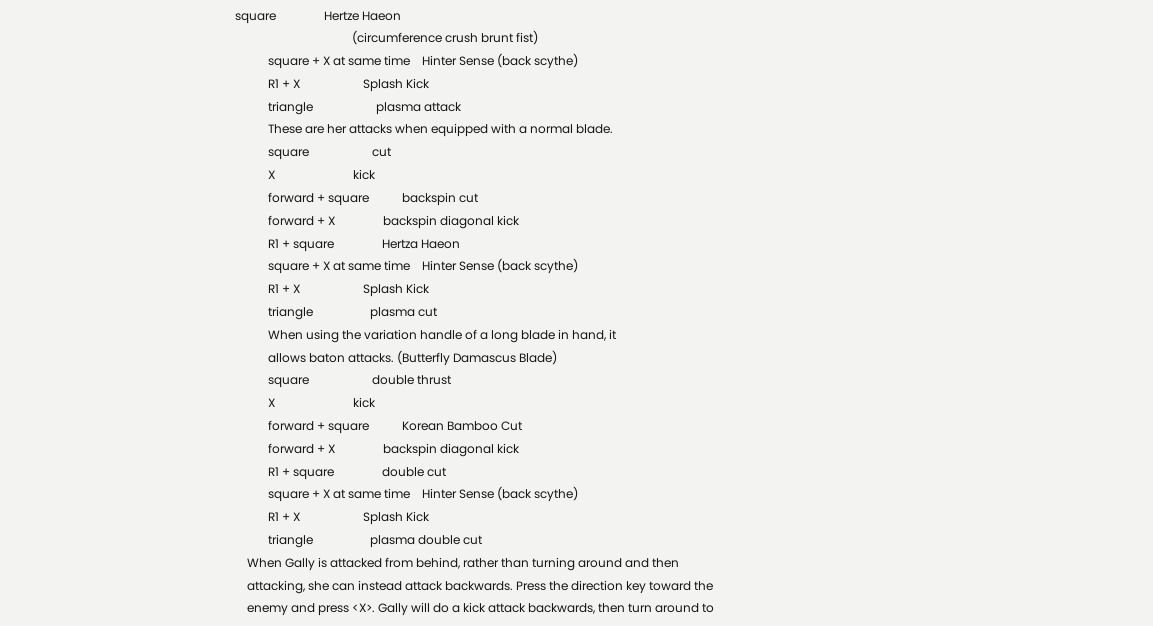square                Hertze Haeon
                                       (circumference crush brunt fist)
           square + X at same time    Hinter Sense (back scythe)
           R1 + X                     Splash Kick
           triangle                     plasma attack
           These are her attacks when equipped with a normal blade.
           square                     cut
           X                          kick
           forward + square           backspin cut
           forward + X                backspin diagonal kick
           R1 + square                Hertza Haeon
           square + X at same time    Hinter Sense (back scythe)
           R1 + X                     Splash Kick
           triangle                   plasma cut
           When using the variation handle of a long blade in hand, it
           allows baton attacks. (Butterfly Damascus Blade)
           square                     double thrust
           X                          kick
           forward + square           Korean Bamboo Cut
           forward + X                backspin diagonal kick
           R1 + square                double cut
           square + X at same time    Hinter Sense (back scythe)
           R1 + X                     Splash Kick
           triangle                   plasma double cut
    When Gally is attacked from behind, rather than turning around and then
    attacking, she can instead attack backwards. Press the direction key toward the
    enemy and press <X>. Gally will do a kick attack backwards, then turn around to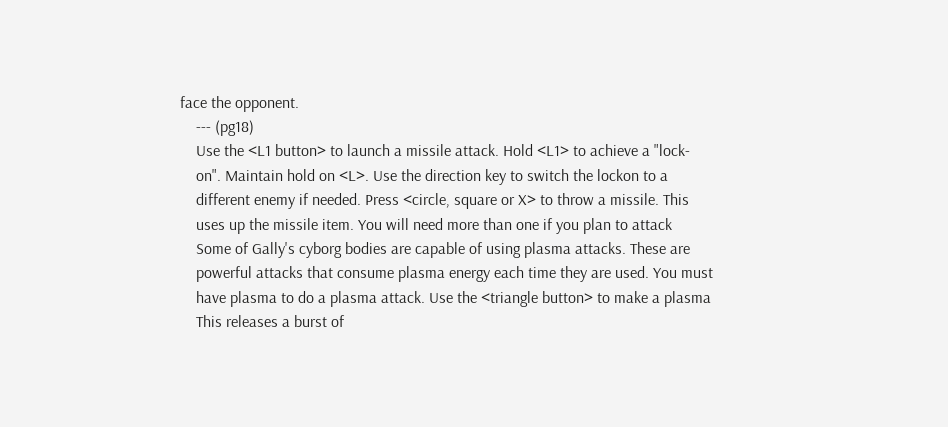face the opponent.
    --- (pg18)
    Use the <L1 button> to launch a missile attack. Hold <L1> to achieve a "lock-
    on". Maintain hold on <L>. Use the direction key to switch the lockon to a
    different enemy if needed. Press <circle, square or X> to throw a missile. This
    uses up the missile item. You will need more than one if you plan to attack
    Some of Gally's cyborg bodies are capable of using plasma attacks. These are
    powerful attacks that consume plasma energy each time they are used. You must
    have plasma to do a plasma attack. Use the <triangle button> to make a plasma
    This releases a burst of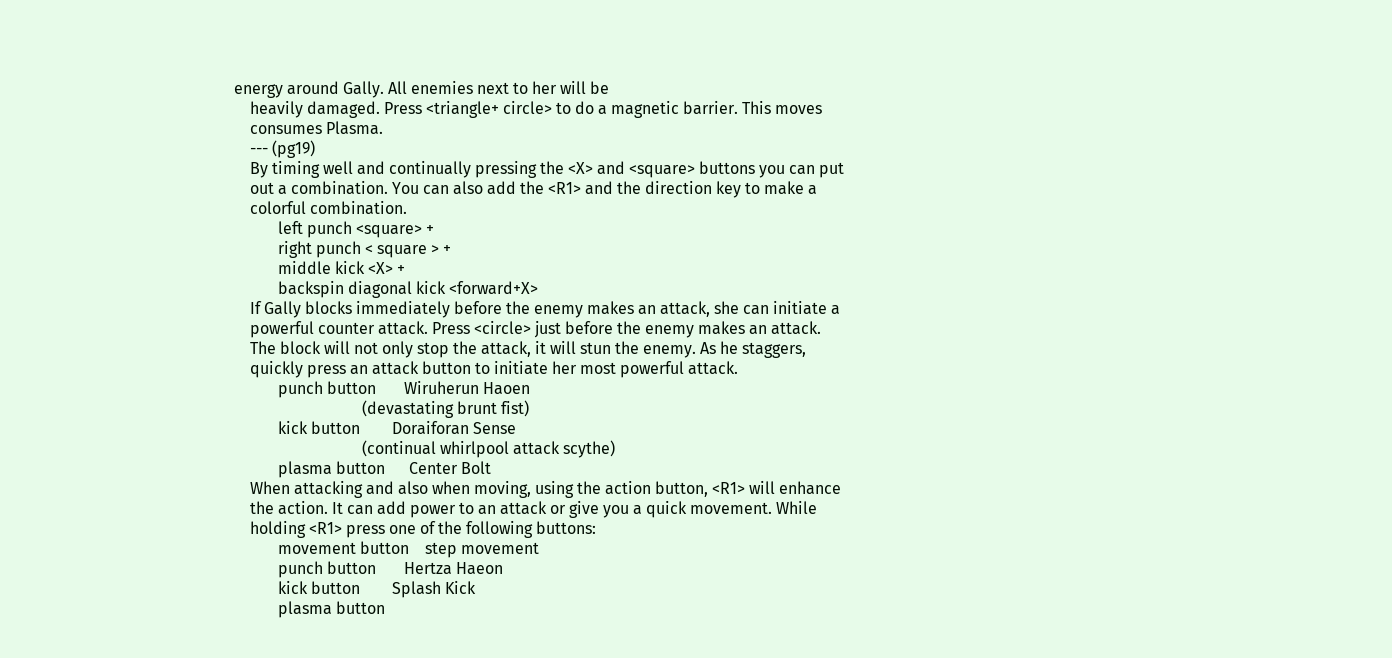energy around Gally. All enemies next to her will be
    heavily damaged. Press <triangle+ circle> to do a magnetic barrier. This moves
    consumes Plasma.
    --- (pg19)
    By timing well and continually pressing the <X> and <square> buttons you can put
    out a combination. You can also add the <R1> and the direction key to make a
    colorful combination.
           left punch <square> +
           right punch < square > +
           middle kick <X> +
           backspin diagonal kick <forward+X>
    If Gally blocks immediately before the enemy makes an attack, she can initiate a
    powerful counter attack. Press <circle> just before the enemy makes an attack.
    The block will not only stop the attack, it will stun the enemy. As he staggers,
    quickly press an attack button to initiate her most powerful attack.
           punch button       Wiruherun Haoen
                                (devastating brunt fist)
           kick button        Doraiforan Sense
                                (continual whirlpool attack scythe)
           plasma button      Center Bolt
    When attacking and also when moving, using the action button, <R1> will enhance
    the action. It can add power to an attack or give you a quick movement. While
    holding <R1> press one of the following buttons:
           movement button    step movement
           punch button       Hertza Haeon
           kick button        Splash Kick
           plasma button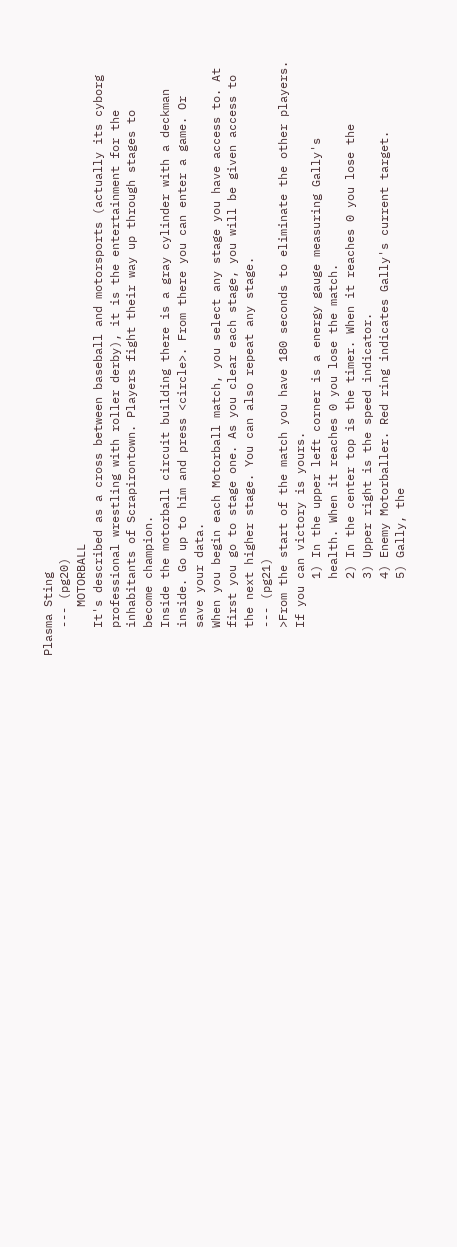Plasma Sting
    --- (pg20)
       MOTORBALL
    It's described as a cross between baseball and motorsports (actually its cyborg
    professional wrestling with roller derby), it is the entertainment for the
    inhabitants of Scrapirontown. Players fight their way up through stages to
    become champion.
    Inside the motorball circuit building there is a gray cylinder with a deckman
    inside. Go up to him and press <circle>. From there you can enter a game. Or
    save your data.
    When you begin each Motorball match, you select any stage you have access to. At
    first you go to stage one. As you clear each stage, you will be given access to
    the next higher stage. You can also repeat any stage.
    --- (pg21)
    >From the start of the match you have 180 seconds to eliminate the other players.
    If you can victory is yours.
           1) In the upper left corner is a energy gauge measuring Gally's
           health. When it reaches 0 you lose the match.
           2) In the center top is the timer. When it reaches 0 you lose the
           3) Upper right is the speed indicator.
           4) Enemy Motorballer. Red ring indicates Gally's current target.
           5) Gally, the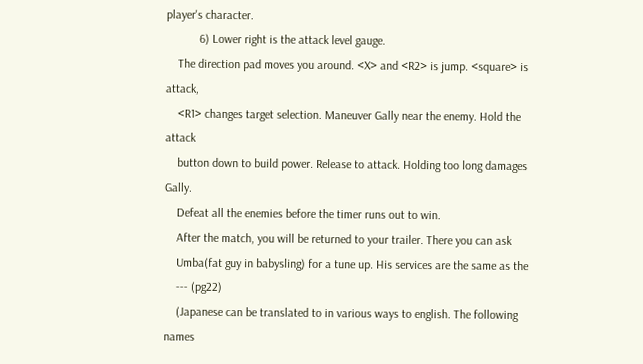player's character.
           6) Lower right is the attack level gauge.
    The direction pad moves you around. <X> and <R2> is jump. <square> is attack,
    <R1> changes target selection. Maneuver Gally near the enemy. Hold the attack
    button down to build power. Release to attack. Holding too long damages Gally.
    Defeat all the enemies before the timer runs out to win.
    After the match, you will be returned to your trailer. There you can ask
    Umba(fat guy in babysling) for a tune up. His services are the same as the
    --- (pg22)
    (Japanese can be translated to in various ways to english. The following names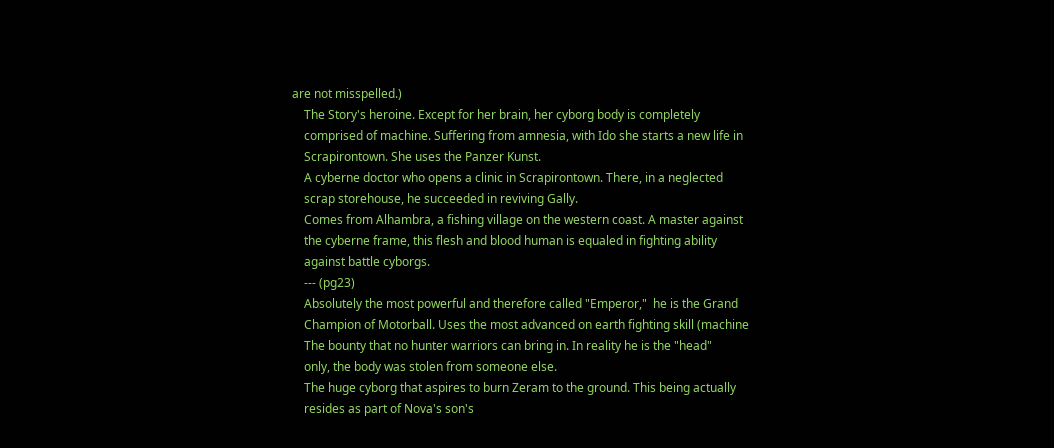are not misspelled.)
    The Story's heroine. Except for her brain, her cyborg body is completely
    comprised of machine. Suffering from amnesia, with Ido she starts a new life in
    Scrapirontown. She uses the Panzer Kunst.
    A cyberne doctor who opens a clinic in Scrapirontown. There, in a neglected
    scrap storehouse, he succeeded in reviving Gally.
    Comes from Alhambra, a fishing village on the western coast. A master against
    the cyberne frame, this flesh and blood human is equaled in fighting ability
    against battle cyborgs.
    --- (pg23)
    Absolutely the most powerful and therefore called "Emperor,"  he is the Grand
    Champion of Motorball. Uses the most advanced on earth fighting skill (machine
    The bounty that no hunter warriors can bring in. In reality he is the "head"
    only, the body was stolen from someone else.
    The huge cyborg that aspires to burn Zeram to the ground. This being actually
    resides as part of Nova's son's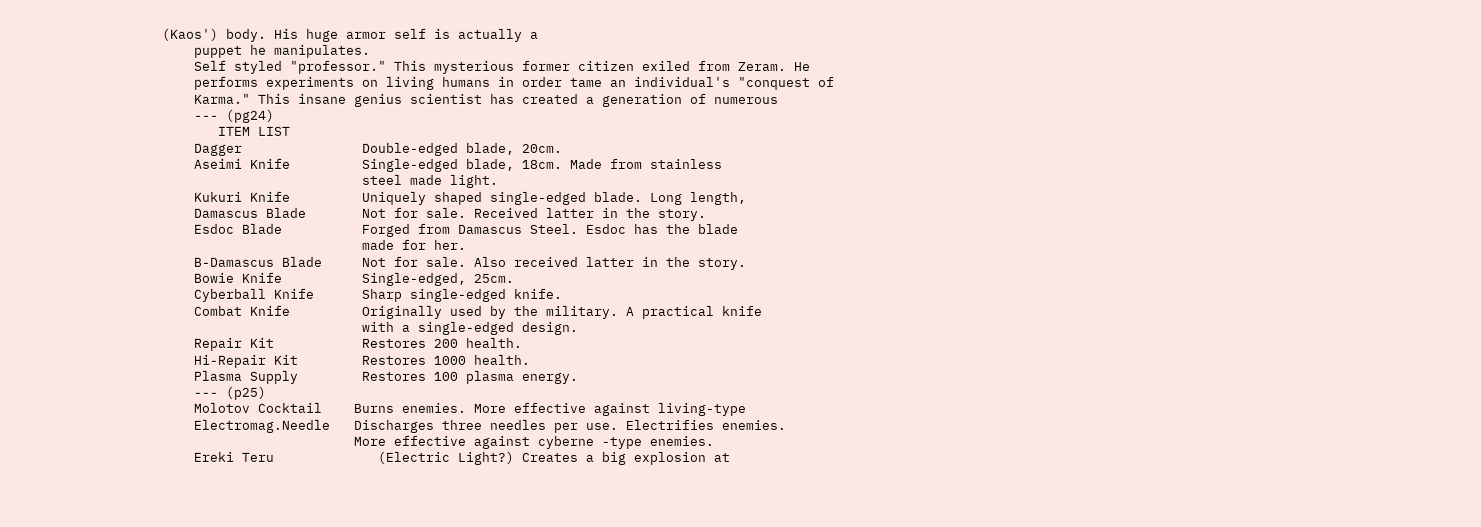(Kaos') body. His huge armor self is actually a
    puppet he manipulates.
    Self styled "professor." This mysterious former citizen exiled from Zeram. He
    performs experiments on living humans in order tame an individual's "conquest of
    Karma." This insane genius scientist has created a generation of numerous
    --- (pg24)
       ITEM LIST
    Dagger               Double-edged blade, 20cm.
    Aseimi Knife         Single-edged blade, 18cm. Made from stainless
                         steel made light.
    Kukuri Knife         Uniquely shaped single-edged blade. Long length,
    Damascus Blade       Not for sale. Received latter in the story.
    Esdoc Blade          Forged from Damascus Steel. Esdoc has the blade
                         made for her.
    B-Damascus Blade     Not for sale. Also received latter in the story.
    Bowie Knife          Single-edged, 25cm.
    Cyberball Knife      Sharp single-edged knife.
    Combat Knife         Originally used by the military. A practical knife
                         with a single-edged design.
    Repair Kit           Restores 200 health.
    Hi-Repair Kit        Restores 1000 health.
    Plasma Supply        Restores 100 plasma energy.
    --- (p25)
    Molotov Cocktail    Burns enemies. More effective against living-type
    Electromag.Needle   Discharges three needles per use. Electrifies enemies.
                        More effective against cyberne -type enemies.
    Ereki Teru             (Electric Light?) Creates a big explosion at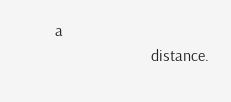a
                        distance.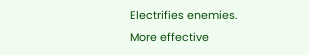Electrifies enemies. More effective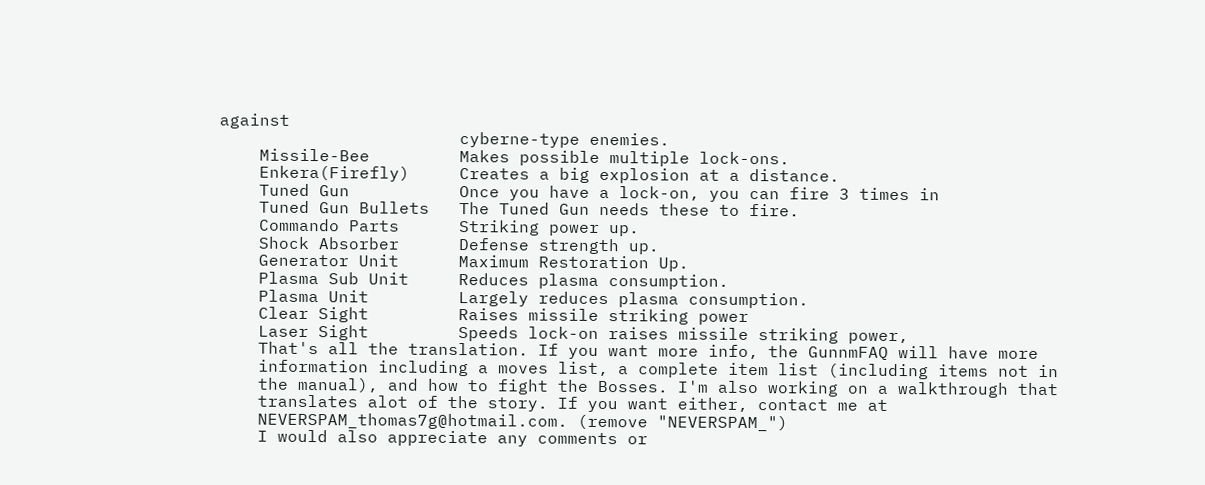against
                        cyberne-type enemies.
    Missile-Bee         Makes possible multiple lock-ons.
    Enkera(Firefly)     Creates a big explosion at a distance.
    Tuned Gun           Once you have a lock-on, you can fire 3 times in
    Tuned Gun Bullets   The Tuned Gun needs these to fire.
    Commando Parts      Striking power up.
    Shock Absorber      Defense strength up.
    Generator Unit      Maximum Restoration Up.
    Plasma Sub Unit     Reduces plasma consumption.
    Plasma Unit         Largely reduces plasma consumption.
    Clear Sight         Raises missile striking power
    Laser Sight         Speeds lock-on raises missile striking power,
    That's all the translation. If you want more info, the GunnmFAQ will have more
    information including a moves list, a complete item list (including items not in
    the manual), and how to fight the Bosses. I'm also working on a walkthrough that
    translates alot of the story. If you want either, contact me at
    NEVERSPAM_thomas7g@hotmail.com. (remove "NEVERSPAM_")
    I would also appreciate any comments or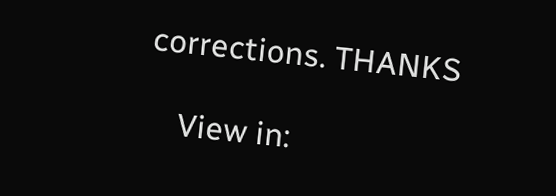corrections. THANKS

    View in: